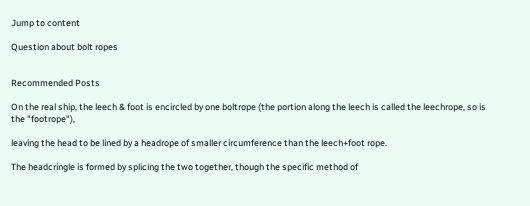Jump to content

Question about bolt ropes


Recommended Posts

On the real ship, the leech & foot is encircled by one boltrope (the portion along the leech is called the leechrope, so is the "footrope"),

leaving the head to be lined by a headrope of smaller circumference than the leech+foot rope.

The headcringle is formed by splicing the two together, though the specific method of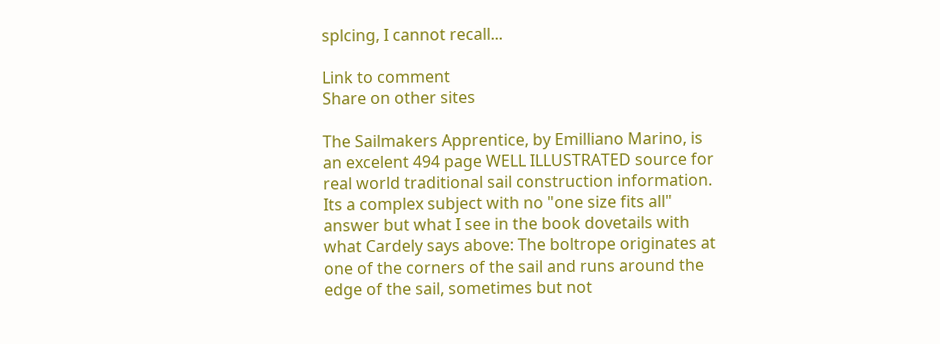splcing, I cannot recall...

Link to comment
Share on other sites

The Sailmakers Apprentice, by Emilliano Marino, is an excelent 494 page WELL ILLUSTRATED source for real world traditional sail construction information. Its a complex subject with no "one size fits all" answer but what I see in the book dovetails with what Cardely says above: The boltrope originates at one of the corners of the sail and runs around the edge of the sail, sometimes but not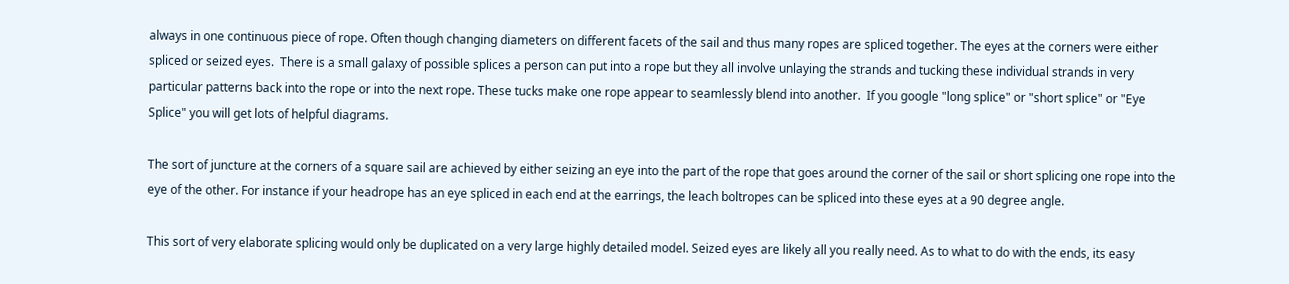always in one continuous piece of rope. Often though changing diameters on different facets of the sail and thus many ropes are spliced together. The eyes at the corners were either spliced or seized eyes.  There is a small galaxy of possible splices a person can put into a rope but they all involve unlaying the strands and tucking these individual strands in very particular patterns back into the rope or into the next rope. These tucks make one rope appear to seamlessly blend into another.  If you google "long splice" or "short splice" or "Eye Splice" you will get lots of helpful diagrams.

The sort of juncture at the corners of a square sail are achieved by either seizing an eye into the part of the rope that goes around the corner of the sail or short splicing one rope into the eye of the other. For instance if your headrope has an eye spliced in each end at the earrings, the leach boltropes can be spliced into these eyes at a 90 degree angle.

This sort of very elaborate splicing would only be duplicated on a very large highly detailed model. Seized eyes are likely all you really need. As to what to do with the ends, its easy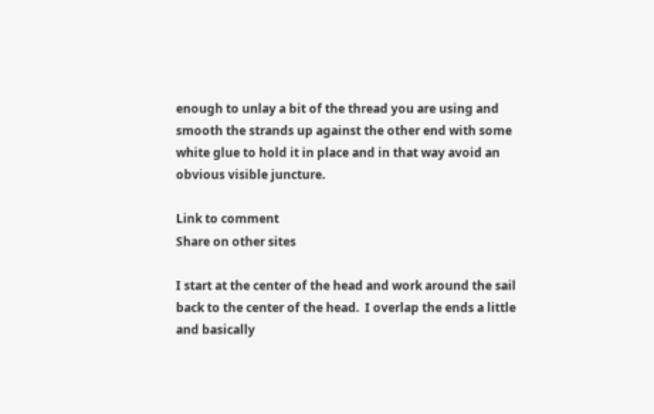enough to unlay a bit of the thread you are using and smooth the strands up against the other end with some white glue to hold it in place and in that way avoid an obvious visible juncture.

Link to comment
Share on other sites

I start at the center of the head and work around the sail back to the center of the head.  I overlap the ends a little and basically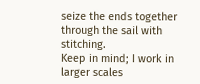seize the ends together through the sail with stitching.
Keep in mind; I work in larger scales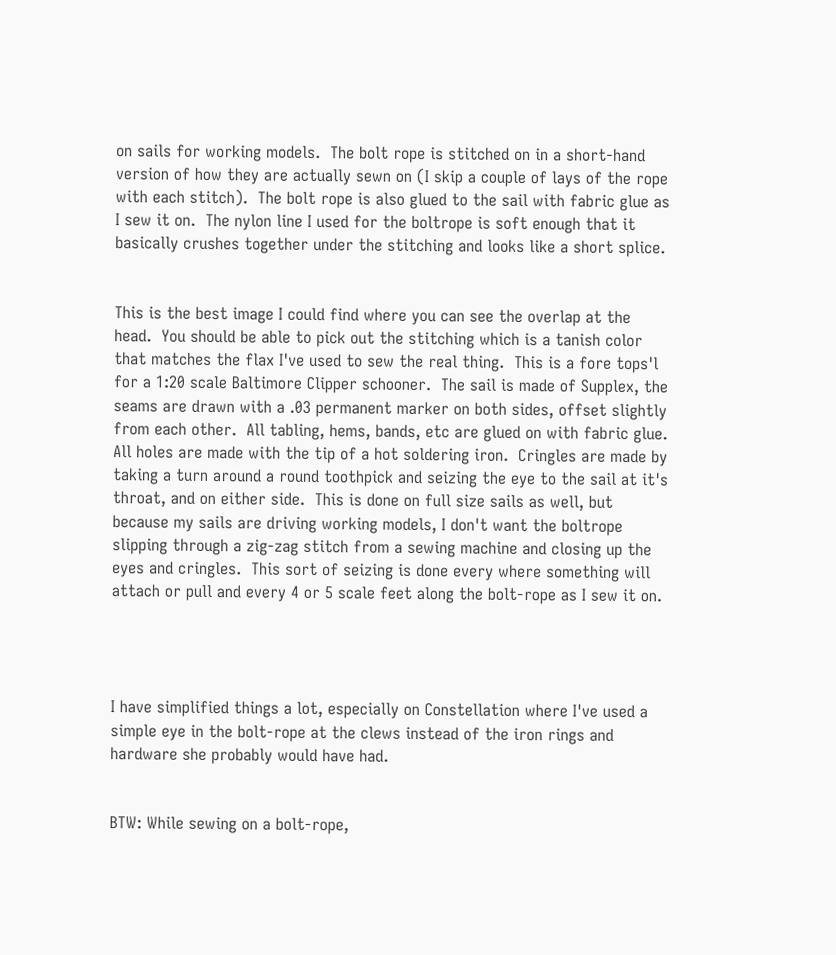on sails for working models.  The bolt rope is stitched on in a short-hand version of how they are actually sewn on (I skip a couple of lays of the rope with each stitch).  The bolt rope is also glued to the sail with fabric glue as I sew it on.  The nylon line I used for the boltrope is soft enough that it basically crushes together under the stitching and looks like a short splice.


This is the best image I could find where you can see the overlap at the head.  You should be able to pick out the stitching which is a tanish color that matches the flax I've used to sew the real thing.  This is a fore tops'l for a 1:20 scale Baltimore Clipper schooner.  The sail is made of Supplex, the seams are drawn with a .03 permanent marker on both sides, offset slightly from each other.  All tabling, hems, bands, etc are glued on with fabric glue.  All holes are made with the tip of a hot soldering iron.  Cringles are made by taking a turn around a round toothpick and seizing the eye to the sail at it's throat, and on either side.  This is done on full size sails as well, but because my sails are driving working models, I don't want the boltrope slipping through a zig-zag stitch from a sewing machine and closing up the eyes and cringles.  This sort of seizing is done every where something will attach or pull and every 4 or 5 scale feet along the bolt-rope as I sew it on.




I have simplified things a lot, especially on Constellation where I've used a simple eye in the bolt-rope at the clews instead of the iron rings and hardware she probably would have had.


BTW: While sewing on a bolt-rope,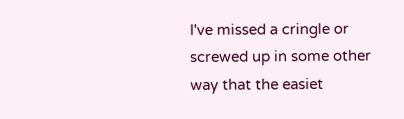I've missed a cringle or screwed up in some other way that the easiet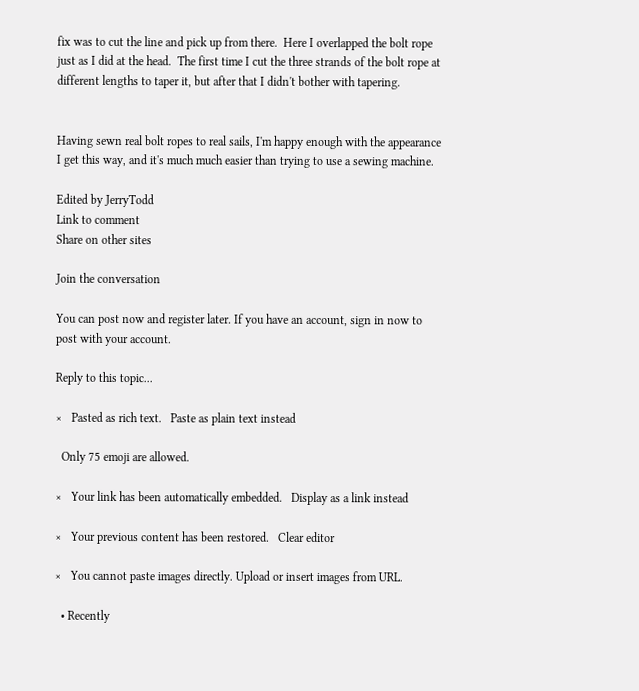fix was to cut the line and pick up from there.  Here I overlapped the bolt rope just as I did at the head.  The first time I cut the three strands of the bolt rope at different lengths to taper it, but after that I didn't bother with tapering.


Having sewn real bolt ropes to real sails, I'm happy enough with the appearance I get this way, and it's much much easier than trying to use a sewing machine.

Edited by JerryTodd
Link to comment
Share on other sites

Join the conversation

You can post now and register later. If you have an account, sign in now to post with your account.

Reply to this topic...

×   Pasted as rich text.   Paste as plain text instead

  Only 75 emoji are allowed.

×   Your link has been automatically embedded.   Display as a link instead

×   Your previous content has been restored.   Clear editor

×   You cannot paste images directly. Upload or insert images from URL.

  • Recently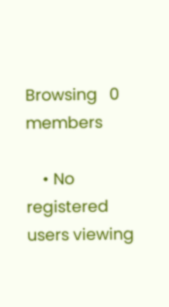Browsing   0 members

    • No registered users viewing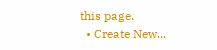this page.
  • Create New...